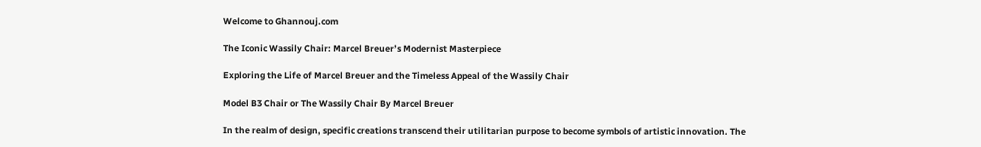Welcome to Ghannouj.com

The Iconic Wassily Chair: Marcel Breuer’s Modernist Masterpiece

Exploring the Life of Marcel Breuer and the Timeless Appeal of the Wassily Chair

Model B3 Chair or The Wassily Chair By Marcel Breuer

In the realm of design, specific creations transcend their utilitarian purpose to become symbols of artistic innovation. The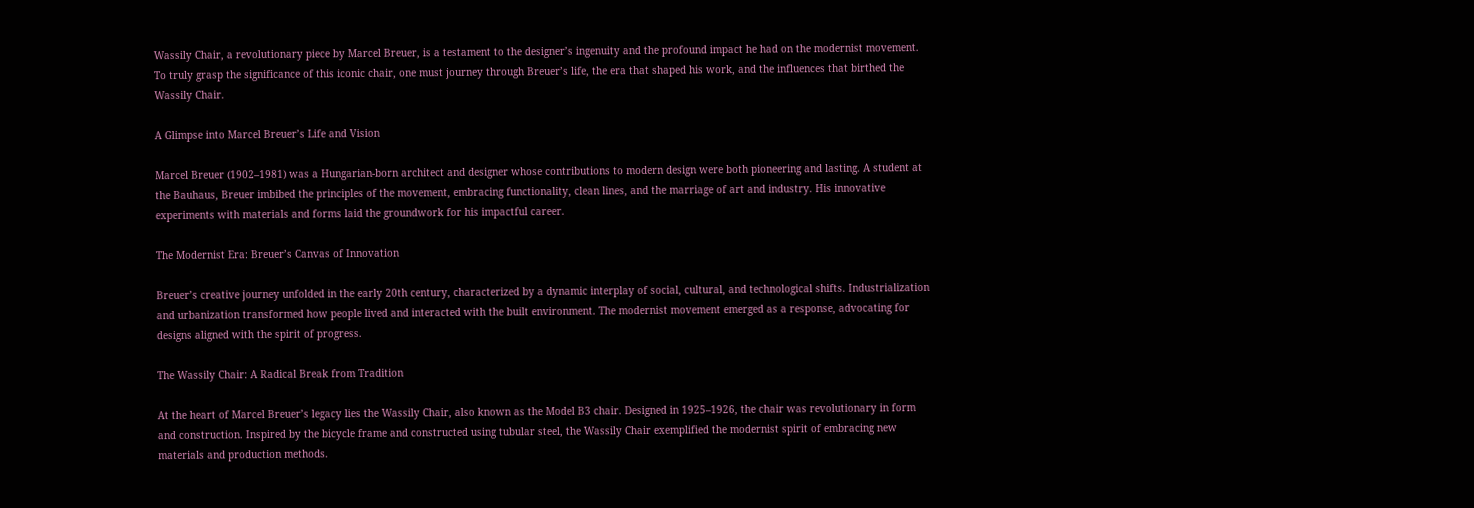Wassily Chair, a revolutionary piece by Marcel Breuer, is a testament to the designer’s ingenuity and the profound impact he had on the modernist movement. To truly grasp the significance of this iconic chair, one must journey through Breuer’s life, the era that shaped his work, and the influences that birthed the Wassily Chair.

A Glimpse into Marcel Breuer’s Life and Vision

Marcel Breuer (1902–1981) was a Hungarian-born architect and designer whose contributions to modern design were both pioneering and lasting. A student at the Bauhaus, Breuer imbibed the principles of the movement, embracing functionality, clean lines, and the marriage of art and industry. His innovative experiments with materials and forms laid the groundwork for his impactful career.

The Modernist Era: Breuer’s Canvas of Innovation

Breuer’s creative journey unfolded in the early 20th century, characterized by a dynamic interplay of social, cultural, and technological shifts. Industrialization and urbanization transformed how people lived and interacted with the built environment. The modernist movement emerged as a response, advocating for designs aligned with the spirit of progress.

The Wassily Chair: A Radical Break from Tradition

At the heart of Marcel Breuer’s legacy lies the Wassily Chair, also known as the Model B3 chair. Designed in 1925–1926, the chair was revolutionary in form and construction. Inspired by the bicycle frame and constructed using tubular steel, the Wassily Chair exemplified the modernist spirit of embracing new materials and production methods.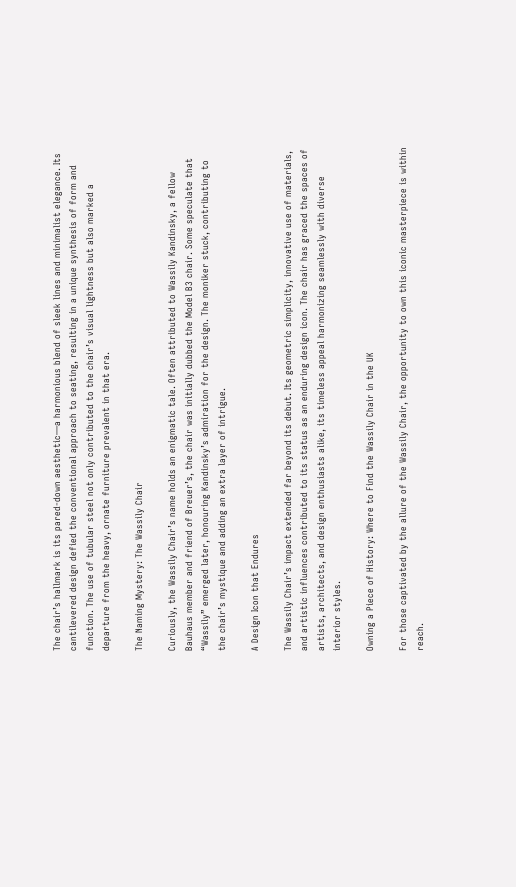The chair’s hallmark is its pared-down aesthetic—a harmonious blend of sleek lines and minimalist elegance. Its cantilevered design defied the conventional approach to seating, resulting in a unique synthesis of form and function. The use of tubular steel not only contributed to the chair’s visual lightness but also marked a departure from the heavy, ornate furniture prevalent in that era.

The Naming Mystery: The Wassily Chair

Curiously, the Wassily Chair’s name holds an enigmatic tale. Often attributed to Wassily Kandinsky, a fellow Bauhaus member and friend of Breuer’s, the chair was initially dubbed the Model B3 chair. Some speculate that “Wassily” emerged later, honouring Kandinsky’s admiration for the design. The moniker stuck, contributing to the chair’s mystique and adding an extra layer of intrigue.

A Design Icon that Endures

The Wassily Chair’s impact extended far beyond its debut. Its geometric simplicity, innovative use of materials, and artistic influences contributed to its status as an enduring design icon. The chair has graced the spaces of artists, architects, and design enthusiasts alike, its timeless appeal harmonizing seamlessly with diverse interior styles.

Owning a Piece of History: Where to Find the Wassily Chair in the UK

For those captivated by the allure of the Wassily Chair, the opportunity to own this iconic masterpiece is within reach.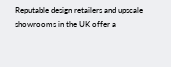Reputable design retailers and upscale showrooms in the UK offer a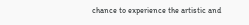chance to experience the artistic and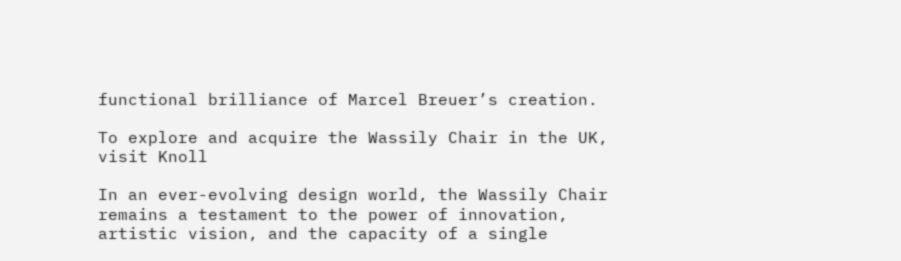functional brilliance of Marcel Breuer’s creation.

To explore and acquire the Wassily Chair in the UK, visit Knoll

In an ever-evolving design world, the Wassily Chair remains a testament to the power of innovation, artistic vision, and the capacity of a single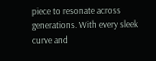piece to resonate across generations. With every sleek curve and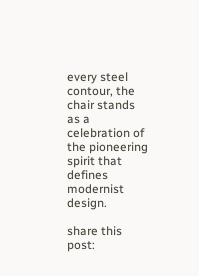every steel contour, the chair stands as a celebration of the pioneering spirit that defines modernist design.

share this post: